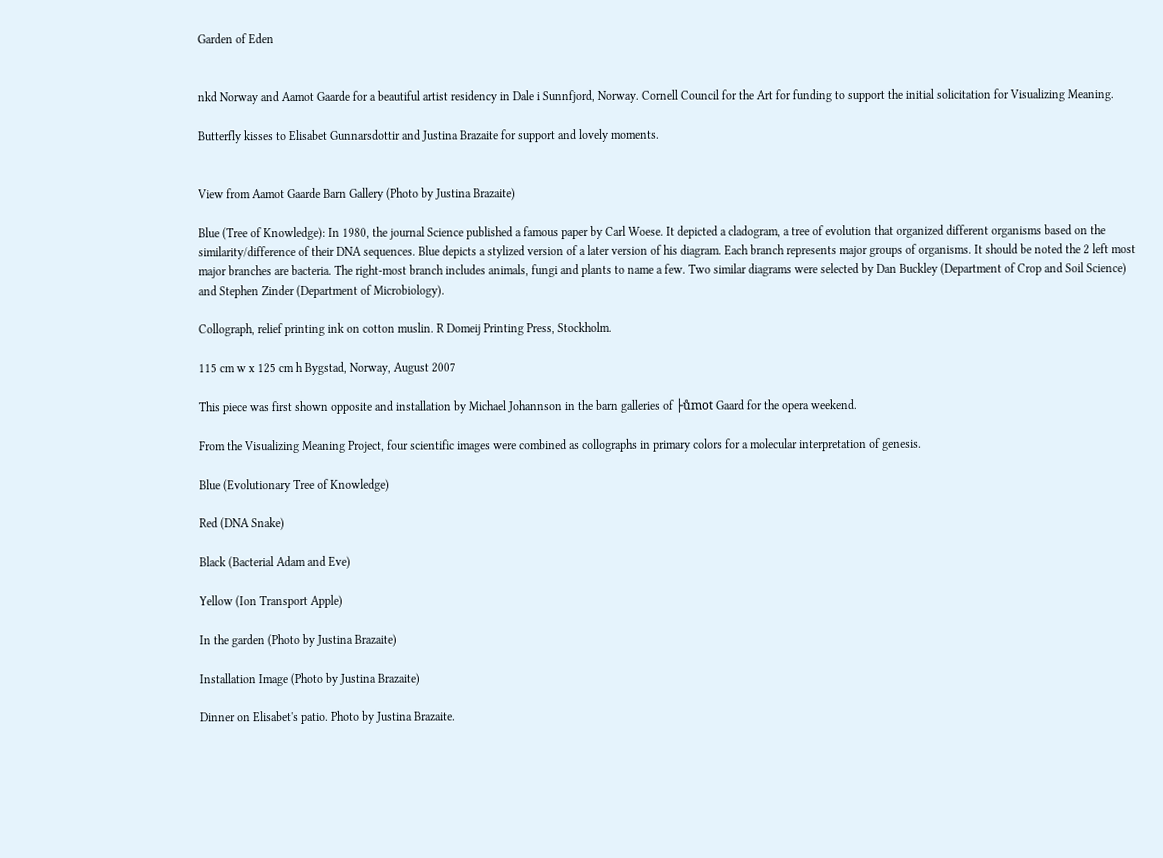Garden of Eden


nkd Norway and Aamot Gaarde for a beautiful artist residency in Dale i Sunnfjord, Norway. Cornell Council for the Art for funding to support the initial solicitation for Visualizing Meaning.

Butterfly kisses to Elisabet Gunnarsdottir and Justina Brazaite for support and lovely moments.


View from Aamot Gaarde Barn Gallery (Photo by Justina Brazaite)

Blue (Tree of Knowledge): In 1980, the journal Science published a famous paper by Carl Woese. It depicted a cladogram, a tree of evolution that organized different organisms based on the similarity/difference of their DNA sequences. Blue depicts a stylized version of a later version of his diagram. Each branch represents major groups of organisms. It should be noted the 2 left most major branches are bacteria. The right-most branch includes animals, fungi and plants to name a few. Two similar diagrams were selected by Dan Buckley (Department of Crop and Soil Science) and Stephen Zinder (Department of Microbiology).

Collograph, relief printing ink on cotton muslin. R Domeij Printing Press, Stockholm.

115 cm w x 125 cm h Bygstad, Norway, August 2007

This piece was first shown opposite and installation by Michael Johannson in the barn galleries of ├ůmot Gaard for the opera weekend.

From the Visualizing Meaning Project, four scientific images were combined as collographs in primary colors for a molecular interpretation of genesis.

Blue (Evolutionary Tree of Knowledge)

Red (DNA Snake)

Black (Bacterial Adam and Eve)

Yellow (Ion Transport Apple)

In the garden (Photo by Justina Brazaite)

Installation Image (Photo by Justina Brazaite)

Dinner on Elisabet's patio. Photo by Justina Brazaite.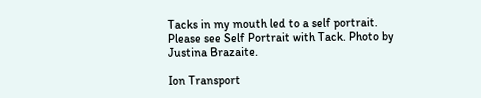Tacks in my mouth led to a self portrait. Please see Self Portrait with Tack. Photo by Justina Brazaite.

Ion Transport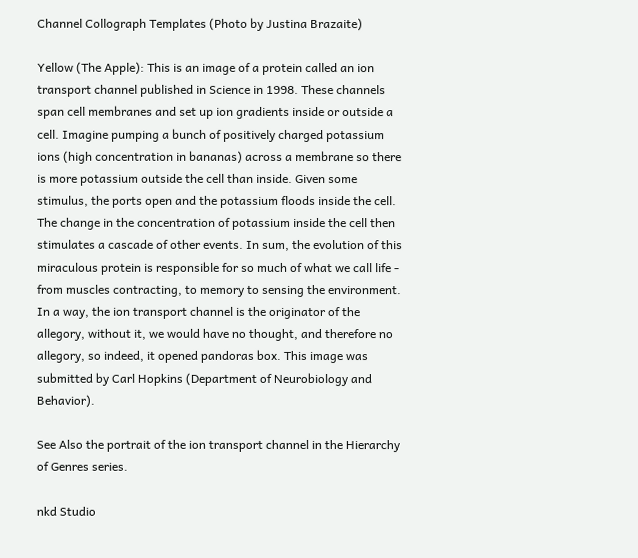Channel Collograph Templates (Photo by Justina Brazaite)

Yellow (The Apple): This is an image of a protein called an ion transport channel published in Science in 1998. These channels span cell membranes and set up ion gradients inside or outside a cell. Imagine pumping a bunch of positively charged potassium ions (high concentration in bananas) across a membrane so there is more potassium outside the cell than inside. Given some stimulus, the ports open and the potassium floods inside the cell. The change in the concentration of potassium inside the cell then stimulates a cascade of other events. In sum, the evolution of this miraculous protein is responsible for so much of what we call life - from muscles contracting, to memory to sensing the environment. In a way, the ion transport channel is the originator of the allegory, without it, we would have no thought, and therefore no allegory, so indeed, it opened pandoras box. This image was submitted by Carl Hopkins (Department of Neurobiology and Behavior).

See Also the portrait of the ion transport channel in the Hierarchy of Genres series.

nkd Studio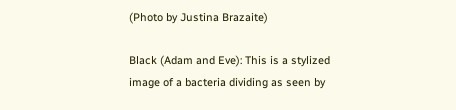(Photo by Justina Brazaite)

Black (Adam and Eve): This is a stylized image of a bacteria dividing as seen by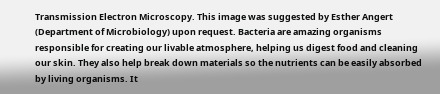Transmission Electron Microscopy. This image was suggested by Esther Angert (Department of Microbiology) upon request. Bacteria are amazing organisms responsible for creating our livable atmosphere, helping us digest food and cleaning our skin. They also help break down materials so the nutrients can be easily absorbed by living organisms. It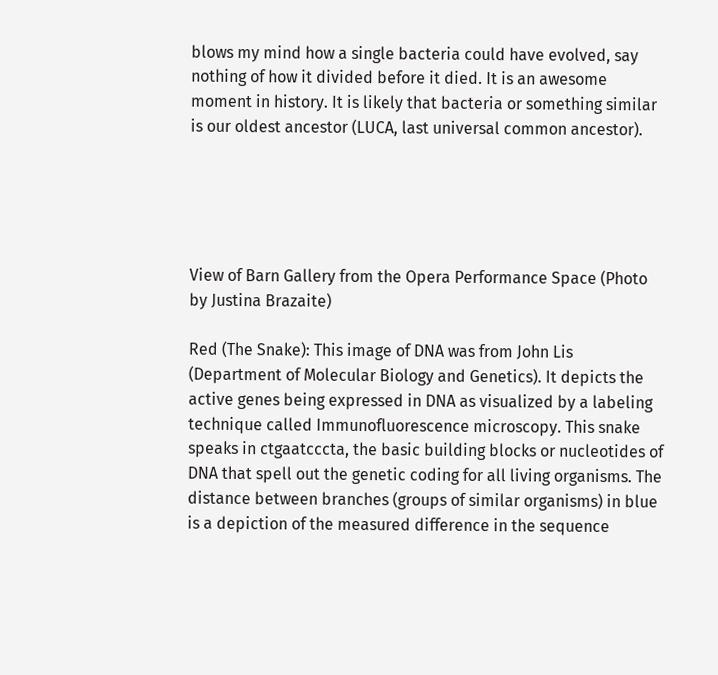blows my mind how a single bacteria could have evolved, say nothing of how it divided before it died. It is an awesome moment in history. It is likely that bacteria or something similar is our oldest ancestor (LUCA, last universal common ancestor).





View of Barn Gallery from the Opera Performance Space (Photo by Justina Brazaite)

Red (The Snake): This image of DNA was from John Lis (Department of Molecular Biology and Genetics). It depicts the active genes being expressed in DNA as visualized by a labeling technique called Immunofluorescence microscopy. This snake speaks in ctgaatcccta, the basic building blocks or nucleotides of DNA that spell out the genetic coding for all living organisms. The distance between branches (groups of similar organisms) in blue is a depiction of the measured difference in the sequence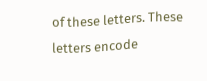of these letters. These letters encode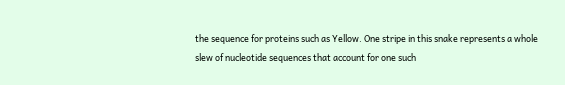the sequence for proteins such as Yellow. One stripe in this snake represents a whole slew of nucleotide sequences that account for one such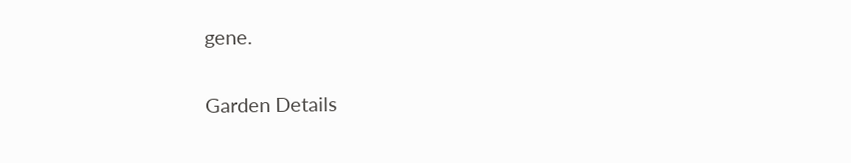gene.

Garden Details